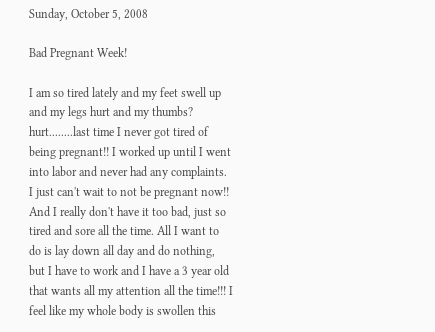Sunday, October 5, 2008

Bad Pregnant Week!

I am so tired lately and my feet swell up and my legs hurt and my thumbs? hurt........last time I never got tired of being pregnant!! I worked up until I went into labor and never had any complaints. I just can't wait to not be pregnant now!! And I really don't have it too bad, just so tired and sore all the time. All I want to do is lay down all day and do nothing, but I have to work and I have a 3 year old that wants all my attention all the time!!! I feel like my whole body is swollen this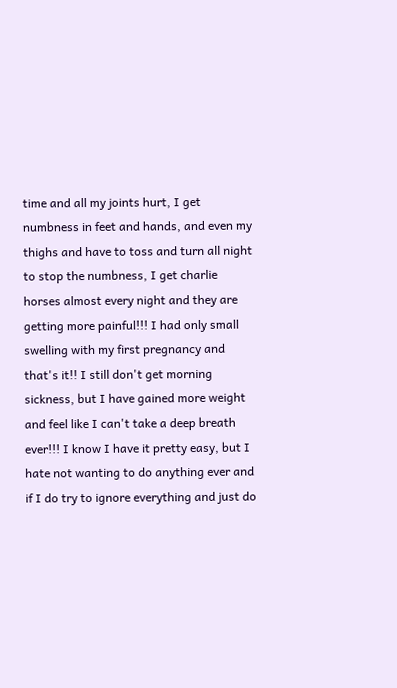time and all my joints hurt, I get numbness in feet and hands, and even my thighs and have to toss and turn all night to stop the numbness, I get charlie horses almost every night and they are getting more painful!!! I had only small swelling with my first pregnancy and that's it!! I still don't get morning sickness, but I have gained more weight and feel like I can't take a deep breath ever!!! I know I have it pretty easy, but I hate not wanting to do anything ever and if I do try to ignore everything and just do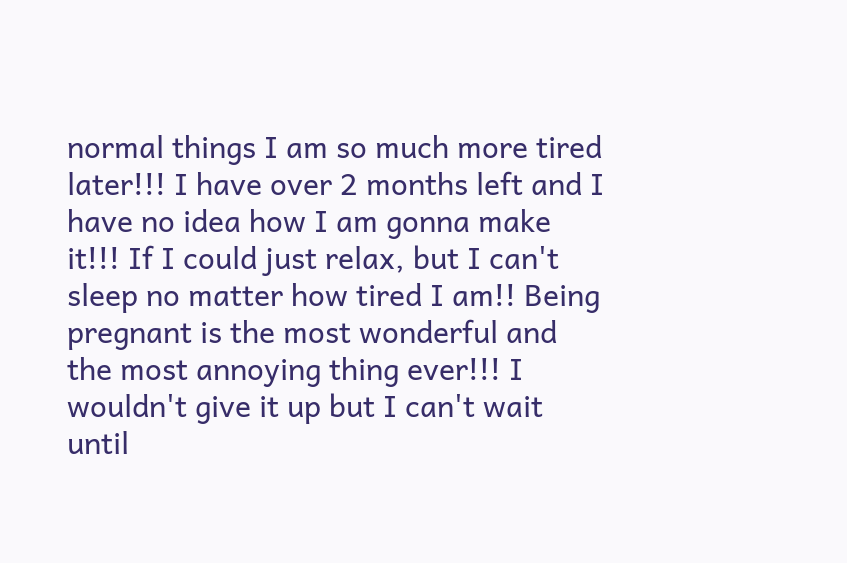normal things I am so much more tired later!!! I have over 2 months left and I have no idea how I am gonna make it!!! If I could just relax, but I can't sleep no matter how tired I am!! Being pregnant is the most wonderful and the most annoying thing ever!!! I wouldn't give it up but I can't wait until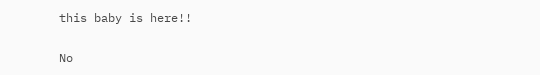this baby is here!!

No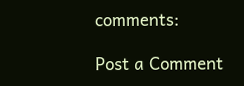comments:

Post a Comment